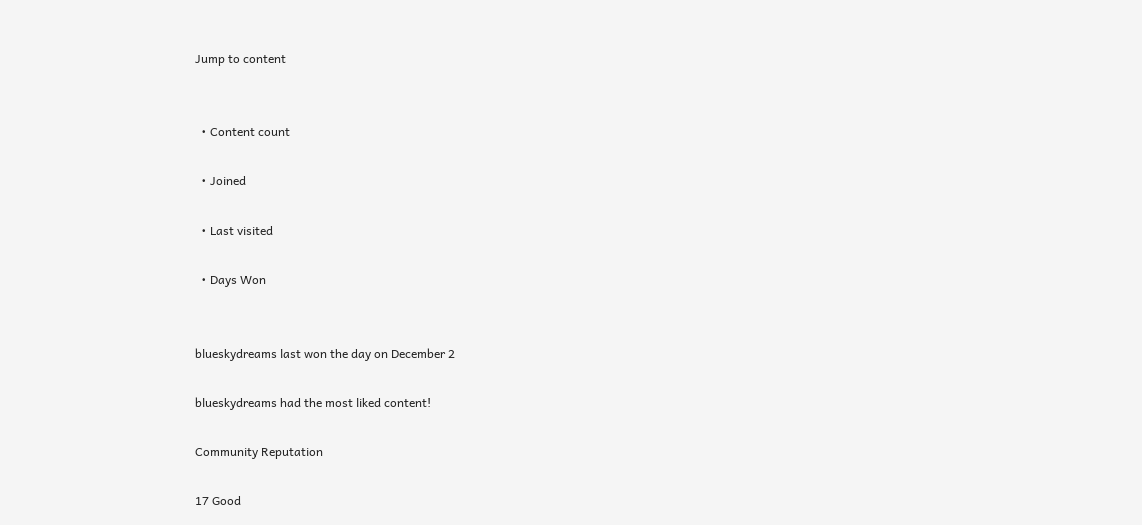Jump to content


  • Content count

  • Joined

  • Last visited

  • Days Won


blueskydreams last won the day on December 2

blueskydreams had the most liked content!

Community Reputation

17 Good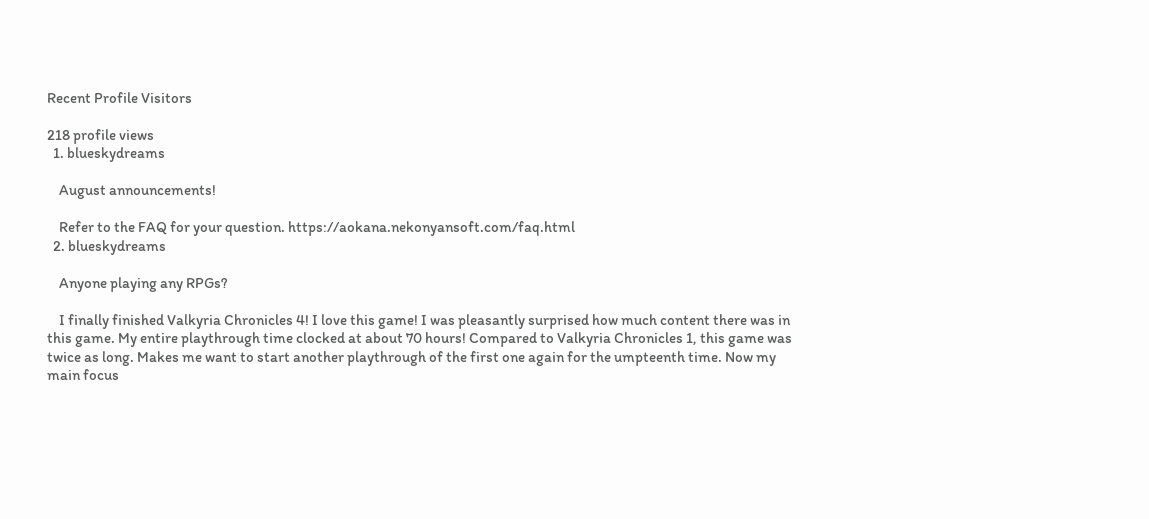Recent Profile Visitors

218 profile views
  1. blueskydreams

    August announcements!

    Refer to the FAQ for your question. https://aokana.nekonyansoft.com/faq.html
  2. blueskydreams

    Anyone playing any RPGs?

    I finally finished Valkyria Chronicles 4! I love this game! I was pleasantly surprised how much content there was in this game. My entire playthrough time clocked at about 70 hours! Compared to Valkyria Chronicles 1, this game was twice as long. Makes me want to start another playthrough of the first one again for the umpteenth time. Now my main focus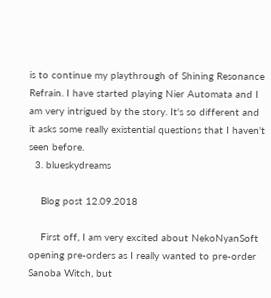is to continue my playthrough of Shining Resonance Refrain. I have started playing Nier Automata and I am very intrigued by the story. It's so different and it asks some really existential questions that I haven't seen before.
  3. blueskydreams

    Blog post 12.09.2018

    First off, I am very excited about NekoNyanSoft opening pre-orders as I really wanted to pre-order Sanoba Witch, but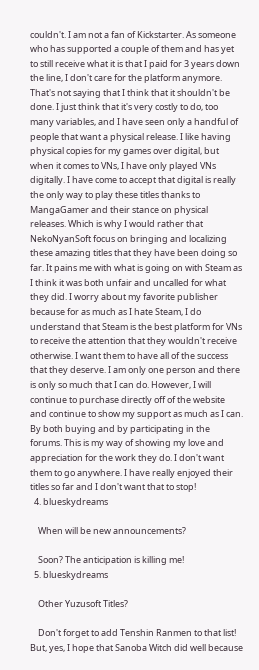couldn't. I am not a fan of Kickstarter. As someone who has supported a couple of them and has yet to still receive what it is that I paid for 3 years down the line, I don't care for the platform anymore. That's not saying that I think that it shouldn't be done. I just think that it's very costly to do, too many variables, and I have seen only a handful of people that want a physical release. I like having physical copies for my games over digital, but when it comes to VNs, I have only played VNs digitally. I have come to accept that digital is really the only way to play these titles thanks to MangaGamer and their stance on physical releases. Which is why I would rather that NekoNyanSoft focus on bringing and localizing these amazing titles that they have been doing so far. It pains me with what is going on with Steam as I think it was both unfair and uncalled for what they did. I worry about my favorite publisher because for as much as I hate Steam, I do understand that Steam is the best platform for VNs to receive the attention that they wouldn't receive otherwise. I want them to have all of the success that they deserve. I am only one person and there is only so much that I can do. However, I will continue to purchase directly off of the website and continue to show my support as much as I can. By both buying and by participating in the forums. This is my way of showing my love and appreciation for the work they do. I don't want them to go anywhere. I have really enjoyed their titles so far and I don't want that to stop!
  4. blueskydreams

    When will be new announcements?

    Soon? The anticipation is killing me!
  5. blueskydreams

    Other Yuzusoft Titles?

    Don't forget to add Tenshin Ranmen to that list! But, yes, I hope that Sanoba Witch did well because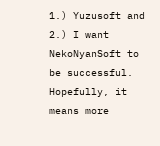1.) Yuzusoft and 2.) I want NekoNyanSoft to be successful. Hopefully, it means more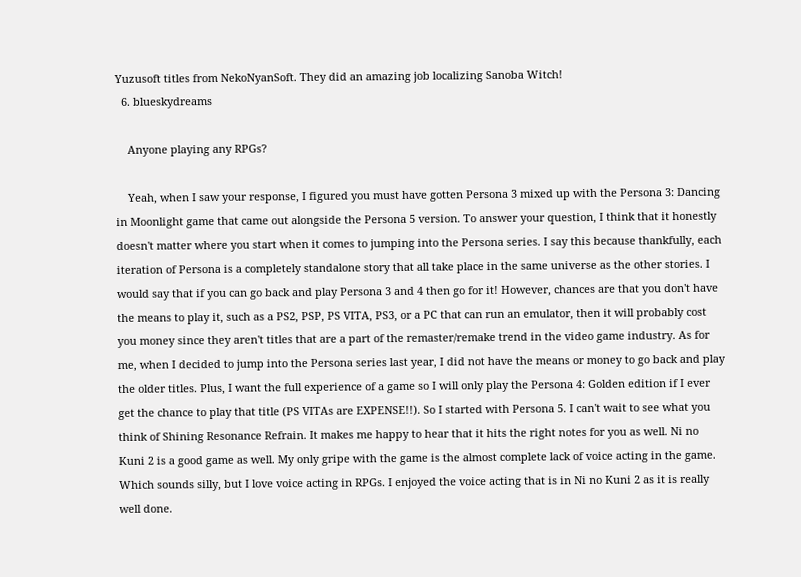Yuzusoft titles from NekoNyanSoft. They did an amazing job localizing Sanoba Witch!
  6. blueskydreams

    Anyone playing any RPGs?

    Yeah, when I saw your response, I figured you must have gotten Persona 3 mixed up with the Persona 3: Dancing in Moonlight game that came out alongside the Persona 5 version. To answer your question, I think that it honestly doesn't matter where you start when it comes to jumping into the Persona series. I say this because thankfully, each iteration of Persona is a completely standalone story that all take place in the same universe as the other stories. I would say that if you can go back and play Persona 3 and 4 then go for it! However, chances are that you don't have the means to play it, such as a PS2, PSP, PS VITA, PS3, or a PC that can run an emulator, then it will probably cost you money since they aren't titles that are a part of the remaster/remake trend in the video game industry. As for me, when I decided to jump into the Persona series last year, I did not have the means or money to go back and play the older titles. Plus, I want the full experience of a game so I will only play the Persona 4: Golden edition if I ever get the chance to play that title (PS VITAs are EXPENSE!!). So I started with Persona 5. I can't wait to see what you think of Shining Resonance Refrain. It makes me happy to hear that it hits the right notes for you as well. Ni no Kuni 2 is a good game as well. My only gripe with the game is the almost complete lack of voice acting in the game. Which sounds silly, but I love voice acting in RPGs. I enjoyed the voice acting that is in Ni no Kuni 2 as it is really well done.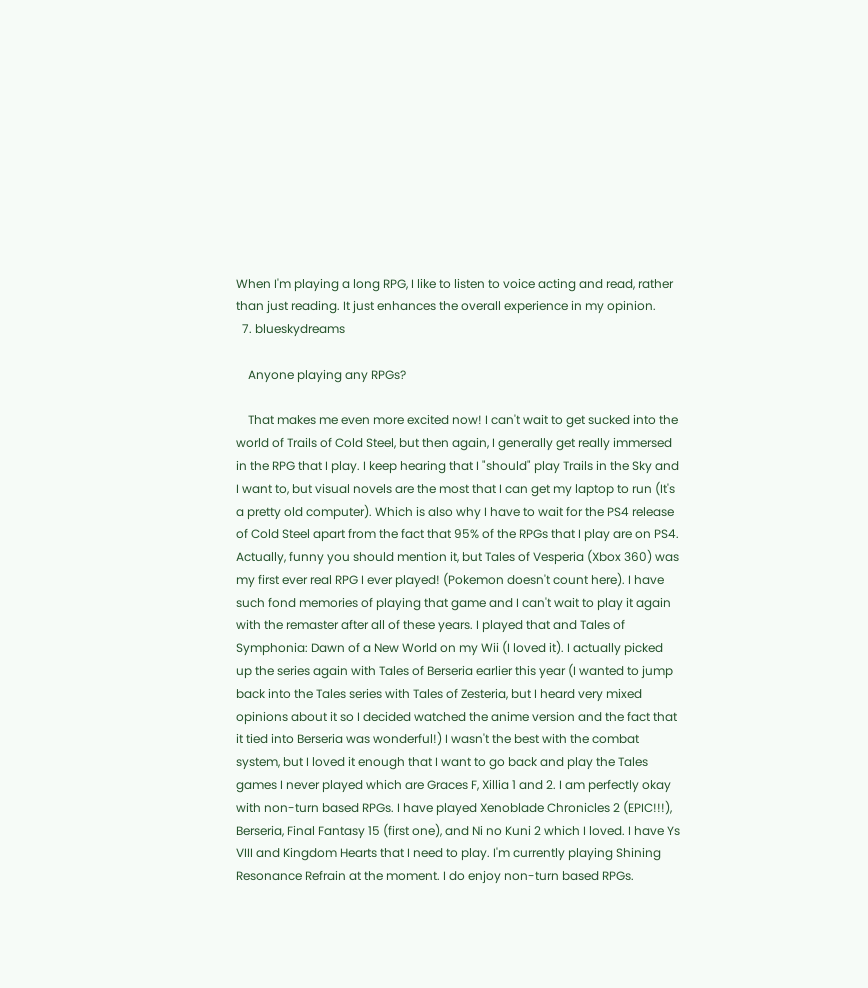When I'm playing a long RPG, I like to listen to voice acting and read, rather than just reading. It just enhances the overall experience in my opinion.
  7. blueskydreams

    Anyone playing any RPGs?

    That makes me even more excited now! I can't wait to get sucked into the world of Trails of Cold Steel, but then again, I generally get really immersed in the RPG that I play. I keep hearing that I "should" play Trails in the Sky and I want to, but visual novels are the most that I can get my laptop to run (It's a pretty old computer). Which is also why I have to wait for the PS4 release of Cold Steel apart from the fact that 95% of the RPGs that I play are on PS4. Actually, funny you should mention it, but Tales of Vesperia (Xbox 360) was my first ever real RPG I ever played! (Pokemon doesn't count here). I have such fond memories of playing that game and I can't wait to play it again with the remaster after all of these years. I played that and Tales of Symphonia: Dawn of a New World on my Wii (I loved it). I actually picked up the series again with Tales of Berseria earlier this year (I wanted to jump back into the Tales series with Tales of Zesteria, but I heard very mixed opinions about it so I decided watched the anime version and the fact that it tied into Berseria was wonderful!) I wasn't the best with the combat system, but I loved it enough that I want to go back and play the Tales games I never played which are Graces F, Xillia 1 and 2. I am perfectly okay with non-turn based RPGs. I have played Xenoblade Chronicles 2 (EPIC!!!), Berseria, Final Fantasy 15 (first one), and Ni no Kuni 2 which I loved. I have Ys VIII and Kingdom Hearts that I need to play. I'm currently playing Shining Resonance Refrain at the moment. I do enjoy non-turn based RPGs.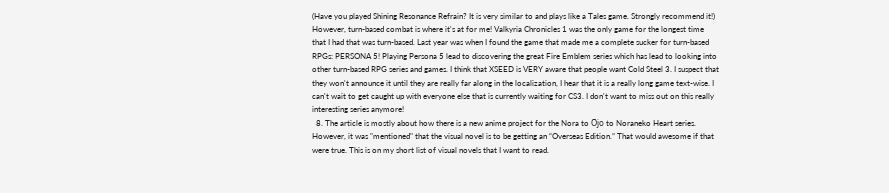(Have you played Shining Resonance Refrain? It is very similar to and plays like a Tales game. Strongly recommend it!) However, turn-based combat is where it's at for me! Valkyria Chronicles 1 was the only game for the longest time that I had that was turn-based. Last year was when I found the game that made me a complete sucker for turn-based RPGs: PERSONA 5! Playing Persona 5 lead to discovering the great Fire Emblem series which has lead to looking into other turn-based RPG series and games. I think that XSEED is VERY aware that people want Cold Steel 3. I suspect that they won't announce it until they are really far along in the localization, I hear that it is a really long game text-wise. I can't wait to get caught up with everyone else that is currently waiting for CS3. I don't want to miss out on this really interesting series anymore!
  8. The article is mostly about how there is a new anime project for the Nora to Ōjo to Noraneko Heart series. However, it was "mentioned" that the visual novel is to be getting an “Overseas Edition.” That would awesome if that were true. This is on my short list of visual novels that I want to read.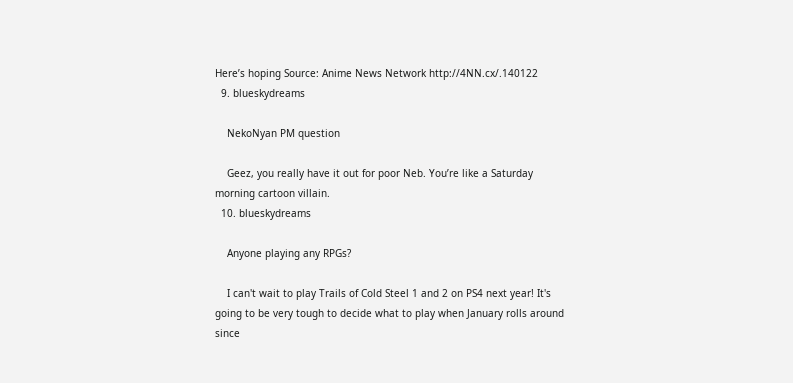Here’s hoping Source: Anime News Network http://4NN.cx/.140122
  9. blueskydreams

    NekoNyan PM question

    Geez, you really have it out for poor Neb. You’re like a Saturday morning cartoon villain.
  10. blueskydreams

    Anyone playing any RPGs?

    I can't wait to play Trails of Cold Steel 1 and 2 on PS4 next year! It's going to be very tough to decide what to play when January rolls around since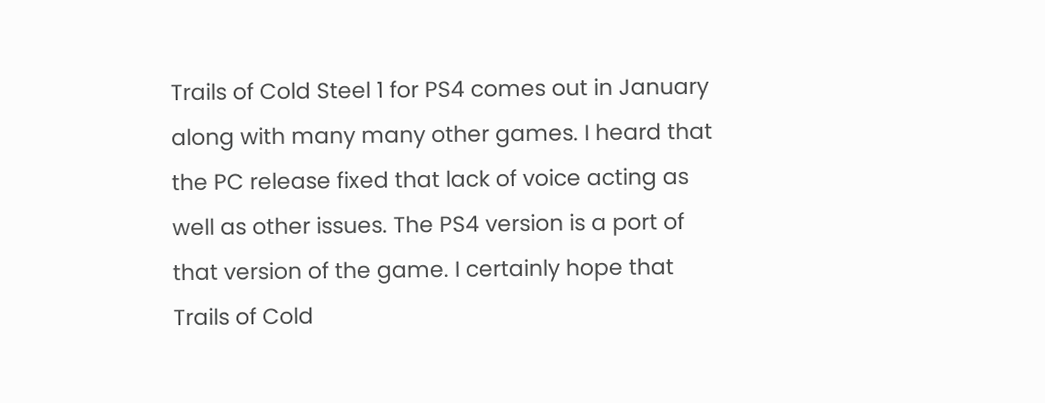Trails of Cold Steel 1 for PS4 comes out in January along with many many other games. I heard that the PC release fixed that lack of voice acting as well as other issues. The PS4 version is a port of that version of the game. I certainly hope that Trails of Cold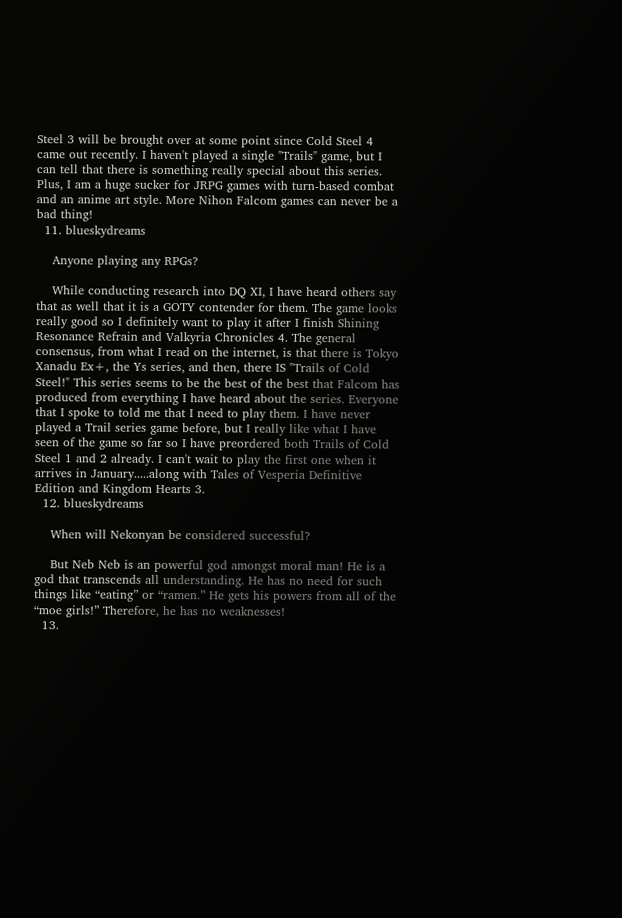Steel 3 will be brought over at some point since Cold Steel 4 came out recently. I haven't played a single "Trails" game, but I can tell that there is something really special about this series. Plus, I am a huge sucker for JRPG games with turn-based combat and an anime art style. More Nihon Falcom games can never be a bad thing!
  11. blueskydreams

    Anyone playing any RPGs?

    While conducting research into DQ XI, I have heard others say that as well that it is a GOTY contender for them. The game looks really good so I definitely want to play it after I finish Shining Resonance Refrain and Valkyria Chronicles 4. The general consensus, from what I read on the internet, is that there is Tokyo Xanadu Ex+, the Ys series, and then, there IS "Trails of Cold Steel!" This series seems to be the best of the best that Falcom has produced from everything I have heard about the series. Everyone that I spoke to told me that I need to play them. I have never played a Trail series game before, but I really like what I have seen of the game so far so I have preordered both Trails of Cold Steel 1 and 2 already. I can't wait to play the first one when it arrives in January.....along with Tales of Vesperia Definitive Edition and Kingdom Hearts 3.
  12. blueskydreams

    When will Nekonyan be considered successful?

    But Neb Neb is an powerful god amongst moral man! He is a god that transcends all understanding. He has no need for such things like “eating” or “ramen.” He gets his powers from all of the “moe girls!” Therefore, he has no weaknesses!
  13.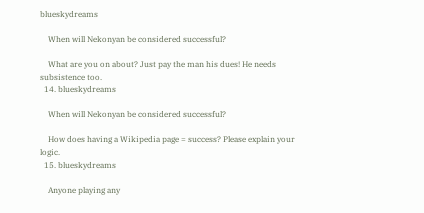blueskydreams

    When will Nekonyan be considered successful?

    What are you on about? Just pay the man his dues! He needs subsistence too.
  14. blueskydreams

    When will Nekonyan be considered successful?

    How does having a Wikipedia page = success? Please explain your logic.
  15. blueskydreams

    Anyone playing any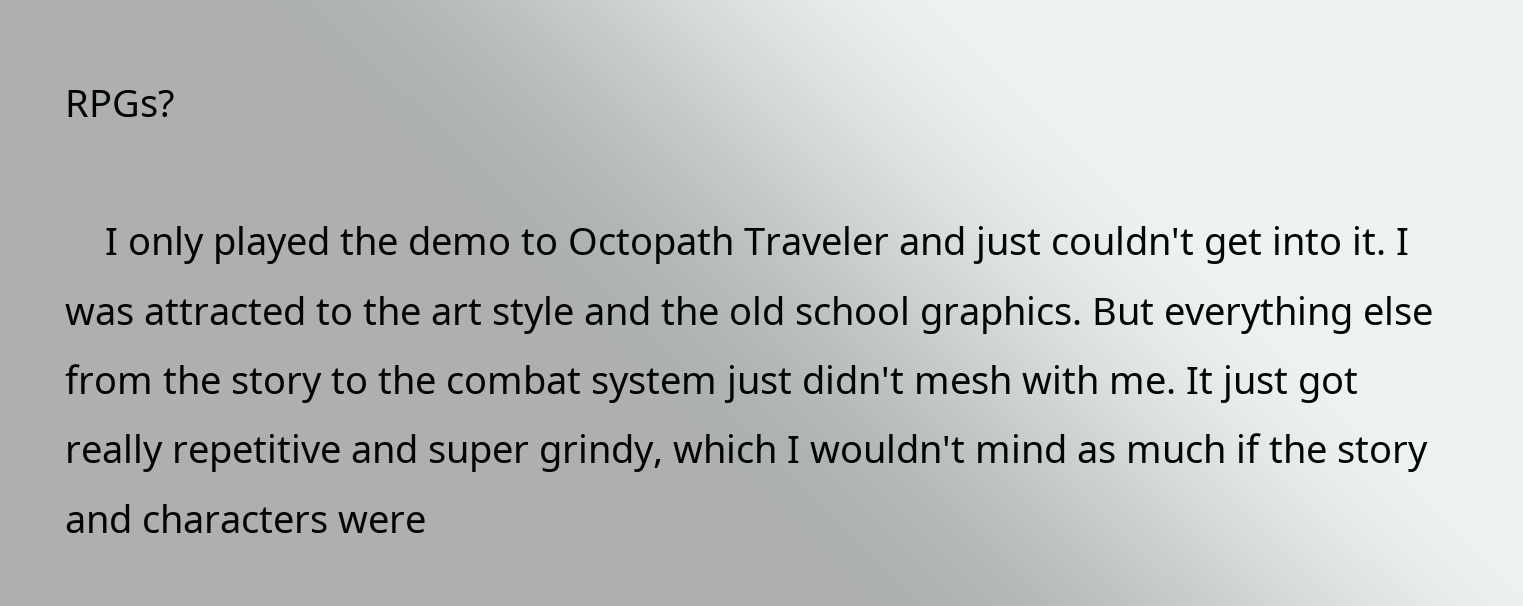RPGs?

    I only played the demo to Octopath Traveler and just couldn't get into it. I was attracted to the art style and the old school graphics. But everything else from the story to the combat system just didn't mesh with me. It just got really repetitive and super grindy, which I wouldn't mind as much if the story and characters were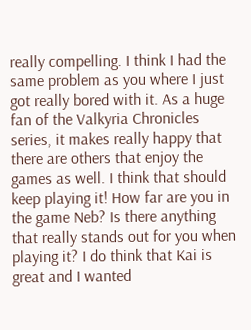really compelling. I think I had the same problem as you where I just got really bored with it. As a huge fan of the Valkyria Chronicles series, it makes really happy that there are others that enjoy the games as well. I think that should keep playing it! How far are you in the game Neb? Is there anything that really stands out for you when playing it? I do think that Kai is great and I wanted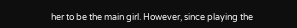her to be the main girl. However, since playing the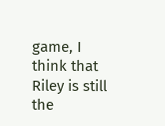game, I think that Riley is still the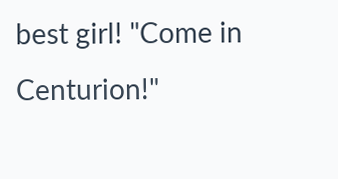best girl! "Come in Centurion!"